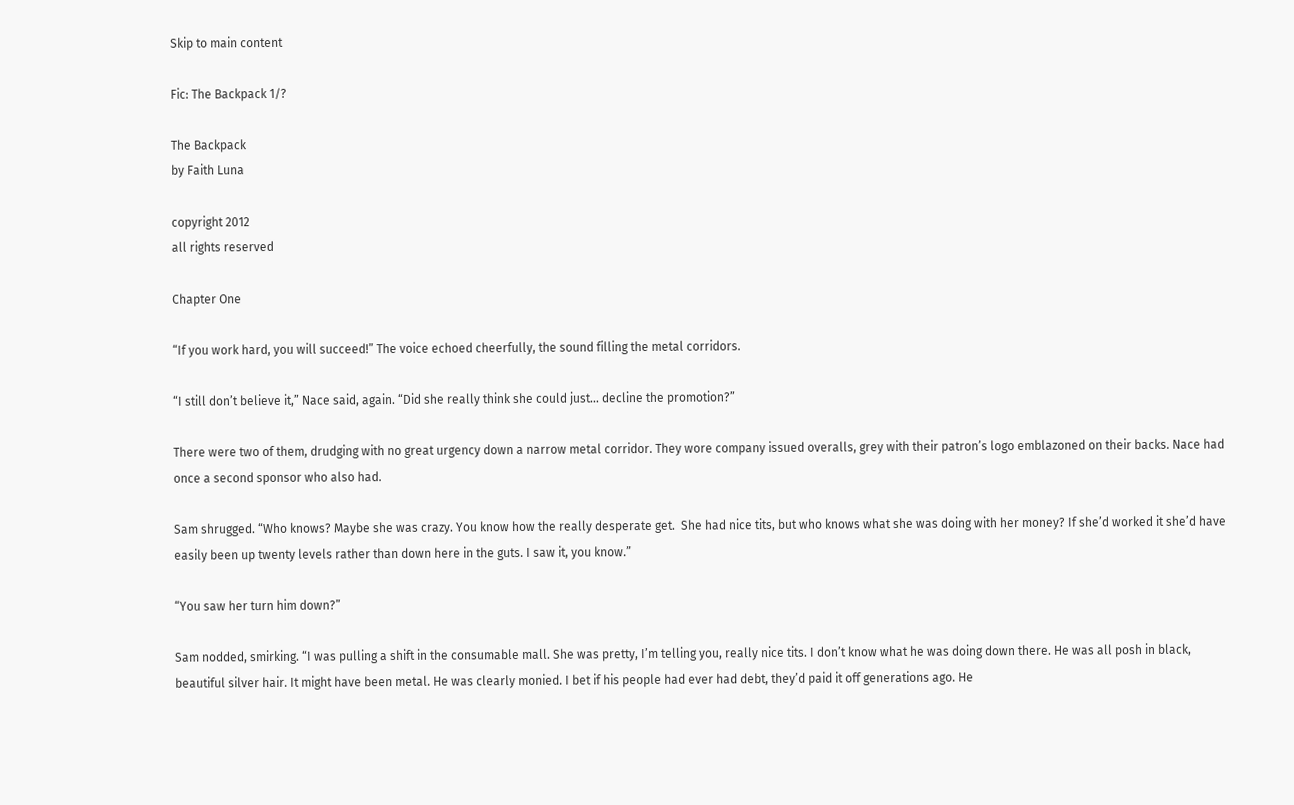Skip to main content

Fic: The Backpack 1/?

The Backpack
by Faith Luna

copyright 2012
all rights reserved

Chapter One

“If you work hard, you will succeed!” The voice echoed cheerfully, the sound filling the metal corridors.

“I still don’t believe it,” Nace said, again. “Did she really think she could just... decline the promotion?”

There were two of them, drudging with no great urgency down a narrow metal corridor. They wore company issued overalls, grey with their patron’s logo emblazoned on their backs. Nace had once a second sponsor who also had.

Sam shrugged. “Who knows? Maybe she was crazy. You know how the really desperate get.  She had nice tits, but who knows what she was doing with her money? If she’d worked it she’d have easily been up twenty levels rather than down here in the guts. I saw it, you know.”

“You saw her turn him down?”

Sam nodded, smirking. “I was pulling a shift in the consumable mall. She was pretty, I’m telling you, really nice tits. I don’t know what he was doing down there. He was all posh in black, beautiful silver hair. It might have been metal. He was clearly monied. I bet if his people had ever had debt, they’d paid it off generations ago. He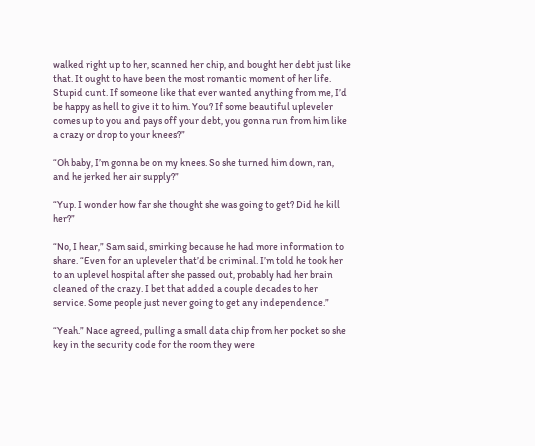walked right up to her, scanned her chip, and bought her debt just like that. It ought to have been the most romantic moment of her life. Stupid cunt. If someone like that ever wanted anything from me, I’d be happy as hell to give it to him. You? If some beautiful upleveler comes up to you and pays off your debt, you gonna run from him like a crazy or drop to your knees?”

“Oh baby, I’m gonna be on my knees. So she turned him down, ran, and he jerked her air supply?”

“Yup. I wonder how far she thought she was going to get? Did he kill her?”

“No, I hear,” Sam said, smirking because he had more information to share. “Even for an upleveler that’d be criminal. I’m told he took her to an uplevel hospital after she passed out, probably had her brain cleaned of the crazy. I bet that added a couple decades to her service. Some people just never going to get any independence.”

“Yeah.” Nace agreed, pulling a small data chip from her pocket so she key in the security code for the room they were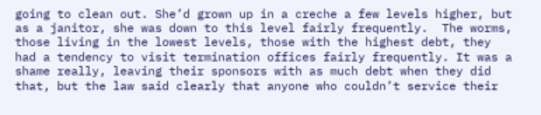going to clean out. She’d grown up in a creche a few levels higher, but as a janitor, she was down to this level fairly frequently.  The worms, those living in the lowest levels, those with the highest debt, they had a tendency to visit termination offices fairly frequently. It was a shame really, leaving their sponsors with as much debt when they did that, but the law said clearly that anyone who couldn’t service their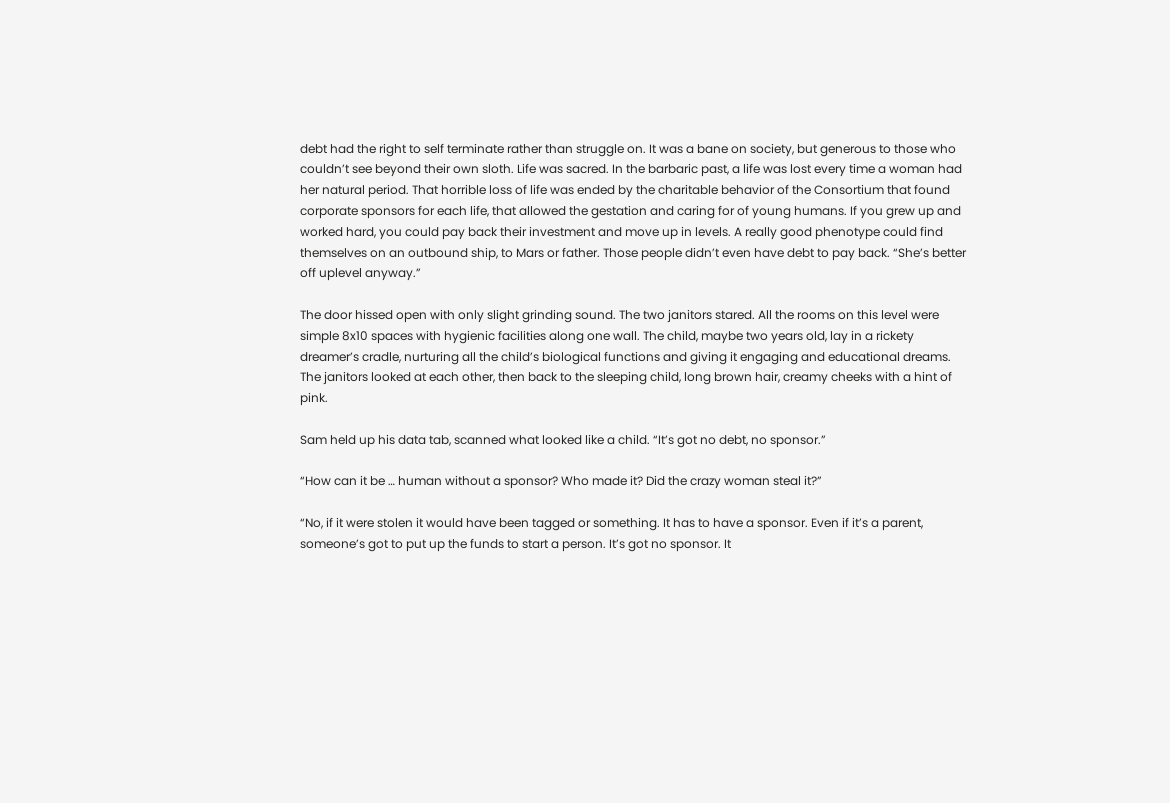debt had the right to self terminate rather than struggle on. It was a bane on society, but generous to those who couldn’t see beyond their own sloth. Life was sacred. In the barbaric past, a life was lost every time a woman had her natural period. That horrible loss of life was ended by the charitable behavior of the Consortium that found corporate sponsors for each life, that allowed the gestation and caring for of young humans. If you grew up and worked hard, you could pay back their investment and move up in levels. A really good phenotype could find themselves on an outbound ship, to Mars or father. Those people didn’t even have debt to pay back. “She’s better off uplevel anyway.”

The door hissed open with only slight grinding sound. The two janitors stared. All the rooms on this level were simple 8x10 spaces with hygienic facilities along one wall. The child, maybe two years old, lay in a rickety dreamer’s cradle, nurturing all the child’s biological functions and giving it engaging and educational dreams. The janitors looked at each other, then back to the sleeping child, long brown hair, creamy cheeks with a hint of pink.

Sam held up his data tab, scanned what looked like a child. “It’s got no debt, no sponsor.”

“How can it be … human without a sponsor? Who made it? Did the crazy woman steal it?”

“No, if it were stolen it would have been tagged or something. It has to have a sponsor. Even if it’s a parent, someone’s got to put up the funds to start a person. It’s got no sponsor. It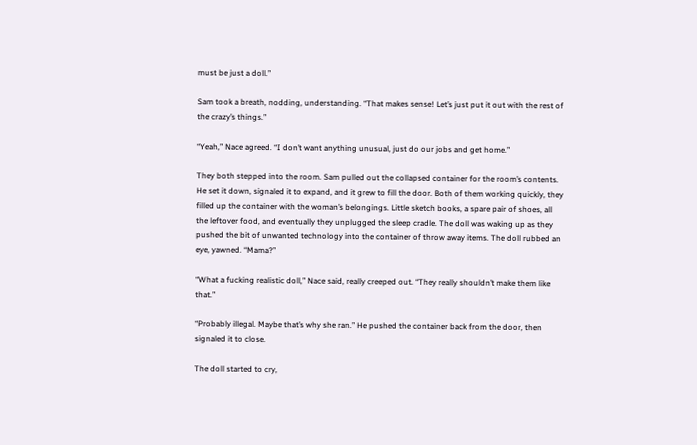must be just a doll.”

Sam took a breath, nodding, understanding. “That makes sense! Let’s just put it out with the rest of the crazy’s things.”

“Yeah,” Nace agreed. “I don’t want anything unusual, just do our jobs and get home.”

They both stepped into the room. Sam pulled out the collapsed container for the room’s contents. He set it down, signaled it to expand, and it grew to fill the door. Both of them working quickly, they filled up the container with the woman’s belongings. Little sketch books, a spare pair of shoes, all the leftover food, and eventually they unplugged the sleep cradle. The doll was waking up as they pushed the bit of unwanted technology into the container of throw away items. The doll rubbed an eye, yawned. “Mama?”

“What a fucking realistic doll,” Nace said, really creeped out. “They really shouldn’t make them like that.”

“Probably illegal. Maybe that’s why she ran.” He pushed the container back from the door, then signaled it to close.

The doll started to cry,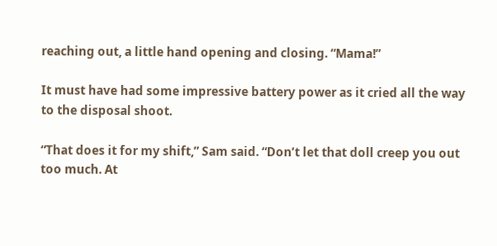reaching out, a little hand opening and closing. “Mama!”

It must have had some impressive battery power as it cried all the way to the disposal shoot.

“That does it for my shift,” Sam said. “Don’t let that doll creep you out too much. At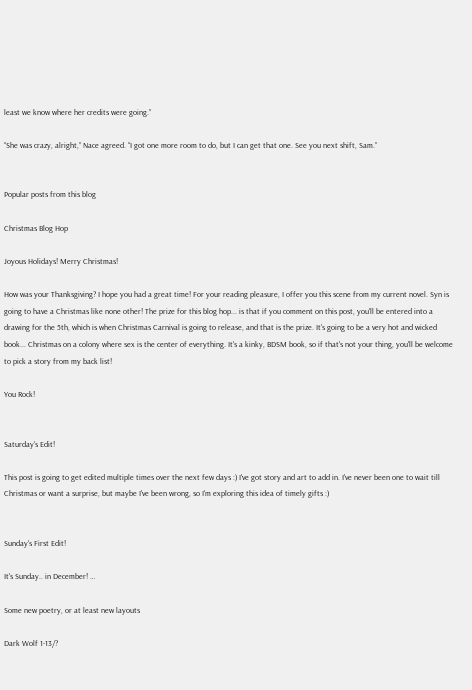least we know where her credits were going.”

“She was crazy, alright,” Nace agreed. “I got one more room to do, but I can get that one. See you next shift, Sam.”


Popular posts from this blog

Christmas Blog Hop

Joyous Holidays! Merry Christmas!

How was your Thanksgiving? I hope you had a great time! For your reading pleasure, I offer you this scene from my current novel. Syn is going to have a Christmas like none other! The prize for this blog hop... is that if you comment on this post, you'll be entered into a drawing for the 5th, which is when Christmas Carnival is going to release, and that is the prize. It's going to be a very hot and wicked book... Christmas on a colony where sex is the center of everything. It's a kinky, BDSM book, so if that's not your thing, you'll be welcome to pick a story from my back list!

You Rock!


Saturday's Edit!

This post is going to get edited multiple times over the next few days :) I've got story and art to add in. I've never been one to wait till Christmas or want a surprise, but maybe I've been wrong, so I'm exploring this idea of timely gifts :)


Sunday's First Edit!

It's Sunday.. in December! …

Some new poetry, or at least new layouts

Dark Wolf 1-13/?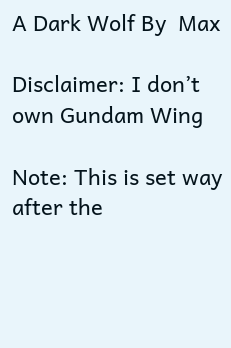A Dark Wolf By  Max

Disclaimer: I don’t own Gundam Wing

Note: This is set way after the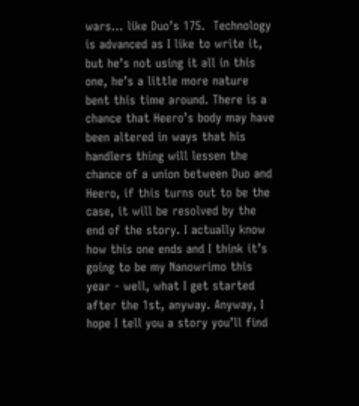wars... like Duo’s 175.  Technology is advanced as I like to write it, but he’s not using it all in this one, he’s a little more nature bent this time around. There is a chance that Heero’s body may have been altered in ways that his handlers thing will lessen the chance of a union between Duo and Heero, if this turns out to be the case, it will be resolved by the end of the story. I actually know how this one ends and I think it’s going to be my Nanowrimo this year - well, what I get started after the 1st, anyway. Anyway, I hope I tell you a story you’ll find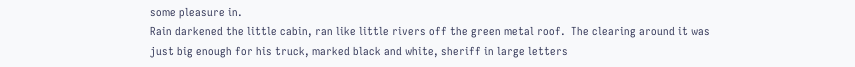some pleasure in.
Rain darkened the little cabin, ran like little rivers off the green metal roof.  The clearing around it was just big enough for his truck, marked black and white, sheriff in large letters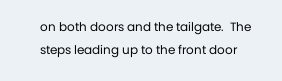on both doors and the tailgate.  The steps leading up to the front door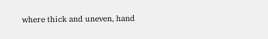where thick and uneven, hand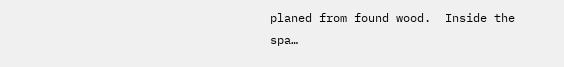planed from found wood.  Inside the spa…